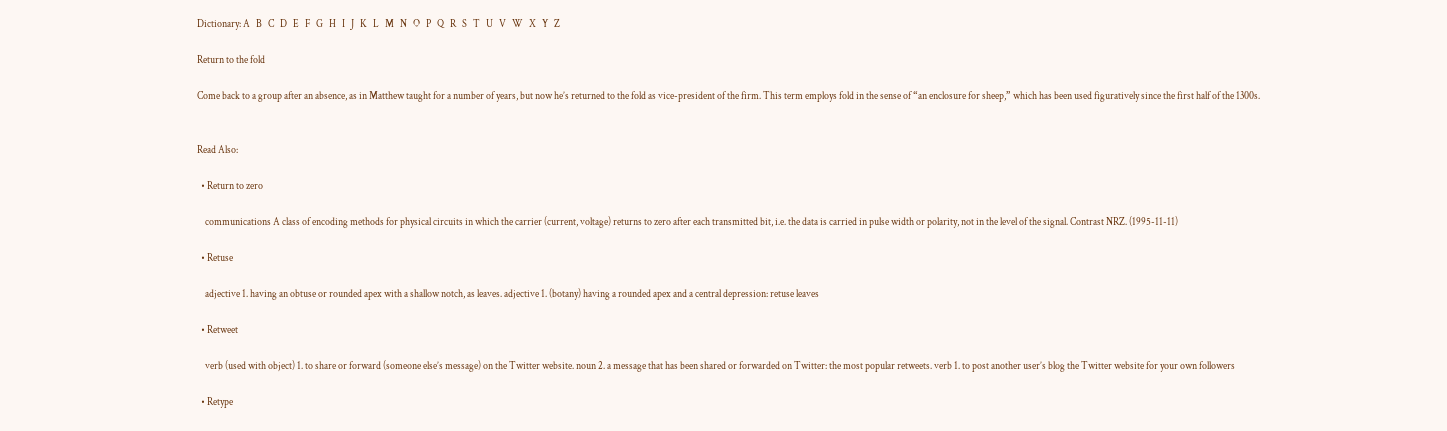Dictionary: A   B   C   D   E   F   G   H   I   J   K   L   M   N   O   P   Q   R   S   T   U   V   W   X   Y   Z

Return to the fold

Come back to a group after an absence, as in Matthew taught for a number of years, but now he’s returned to the fold as vice-president of the firm. This term employs fold in the sense of “an enclosure for sheep,” which has been used figuratively since the first half of the 1300s.


Read Also:

  • Return to zero

    communications A class of encoding methods for physical circuits in which the carrier (current, voltage) returns to zero after each transmitted bit, i.e. the data is carried in pulse width or polarity, not in the level of the signal. Contrast NRZ. (1995-11-11)

  • Retuse

    adjective 1. having an obtuse or rounded apex with a shallow notch, as leaves. adjective 1. (botany) having a rounded apex and a central depression: retuse leaves

  • Retweet

    verb (used with object) 1. to share or forward (someone else’s message) on the Twitter website. noun 2. a message that has been shared or forwarded on Twitter: the most popular retweets. verb 1. to post another user’s blog the Twitter website for your own followers

  • Retype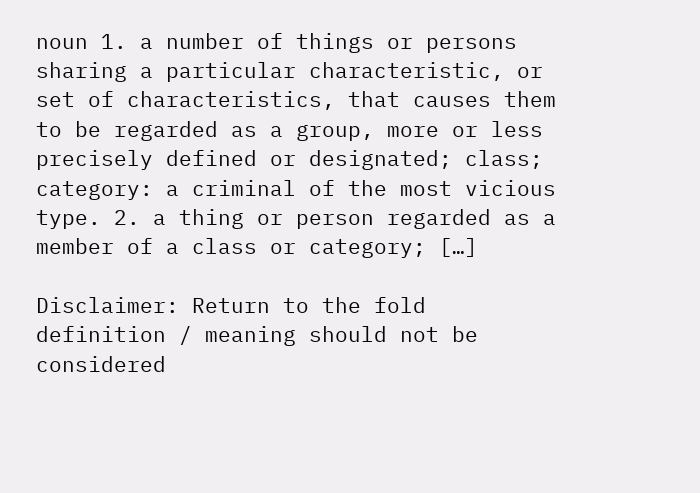noun 1. a number of things or persons sharing a particular characteristic, or set of characteristics, that causes them to be regarded as a group, more or less precisely defined or designated; class; category: a criminal of the most vicious type. 2. a thing or person regarded as a member of a class or category; […]

Disclaimer: Return to the fold definition / meaning should not be considered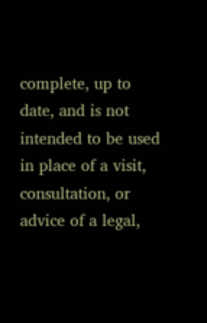complete, up to date, and is not intended to be used in place of a visit, consultation, or advice of a legal,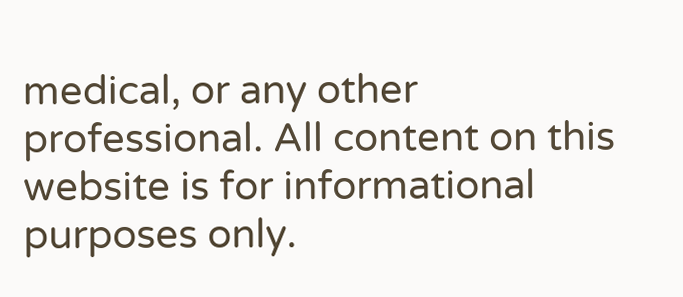medical, or any other professional. All content on this website is for informational purposes only.